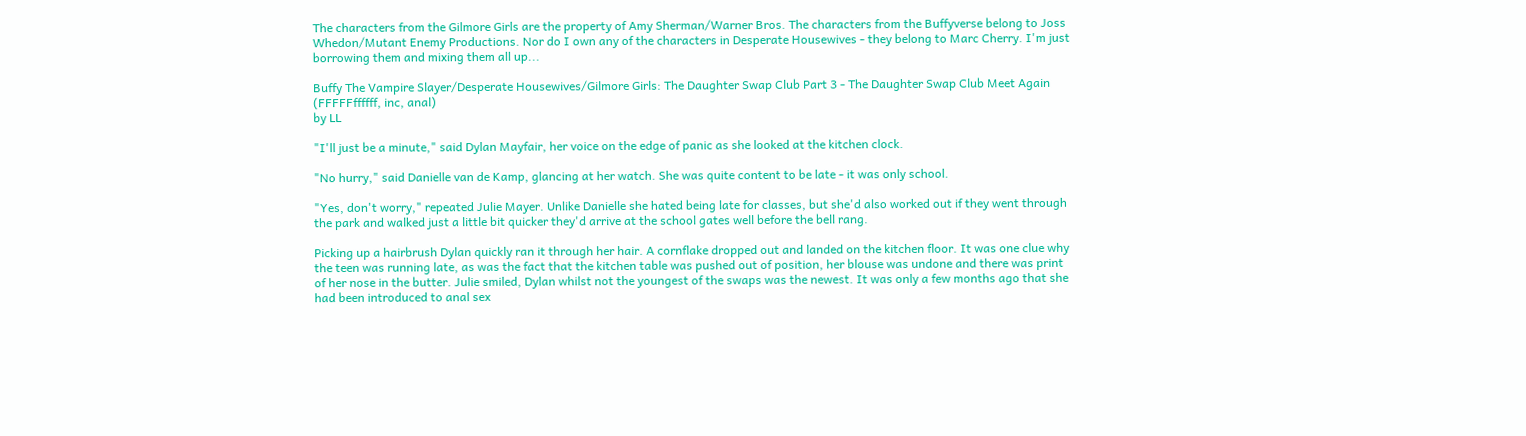The characters from the Gilmore Girls are the property of Amy Sherman/Warner Bros. The characters from the Buffyverse belong to Joss Whedon/Mutant Enemy Productions. Nor do I own any of the characters in Desperate Housewives - they belong to Marc Cherry. I'm just borrowing them and mixing them all up...

Buffy The Vampire Slayer/Desperate Housewives/Gilmore Girls: The Daughter Swap Club Part 3 - The Daughter Swap Club Meet Again (FFFFFffffff, inc, anal)
by LL

"I'll just be a minute," said Dylan Mayfair, her voice on the edge of panic as she looked at the kitchen clock.

"No hurry," said Danielle van de Kamp, glancing at her watch. She was quite content to be late - it was only school.

"Yes, don't worry," repeated Julie Mayer. Unlike Danielle she hated being late for classes, but she'd also worked out if they went through the park and walked just a little bit quicker they'd arrive at the school gates well before the bell rang.

Picking up a hairbrush Dylan quickly ran it through her hair. A cornflake dropped out and landed on the kitchen floor. It was one clue why the teen was running late, as was the fact that the kitchen table was pushed out of position, her blouse was undone and there was print of her nose in the butter. Julie smiled, Dylan whilst not the youngest of the swaps was the newest. It was only a few months ago that she had been introduced to anal sex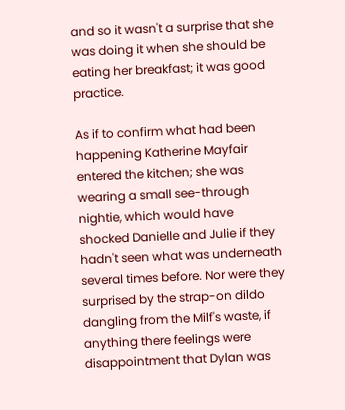and so it wasn't a surprise that she was doing it when she should be eating her breakfast; it was good practice.

As if to confirm what had been happening Katherine Mayfair entered the kitchen; she was wearing a small see-through nightie, which would have shocked Danielle and Julie if they hadn't seen what was underneath several times before. Nor were they surprised by the strap-on dildo dangling from the Milf's waste, if anything there feelings were disappointment that Dylan was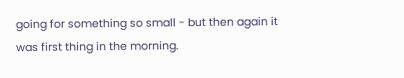going for something so small - but then again it was first thing in the morning.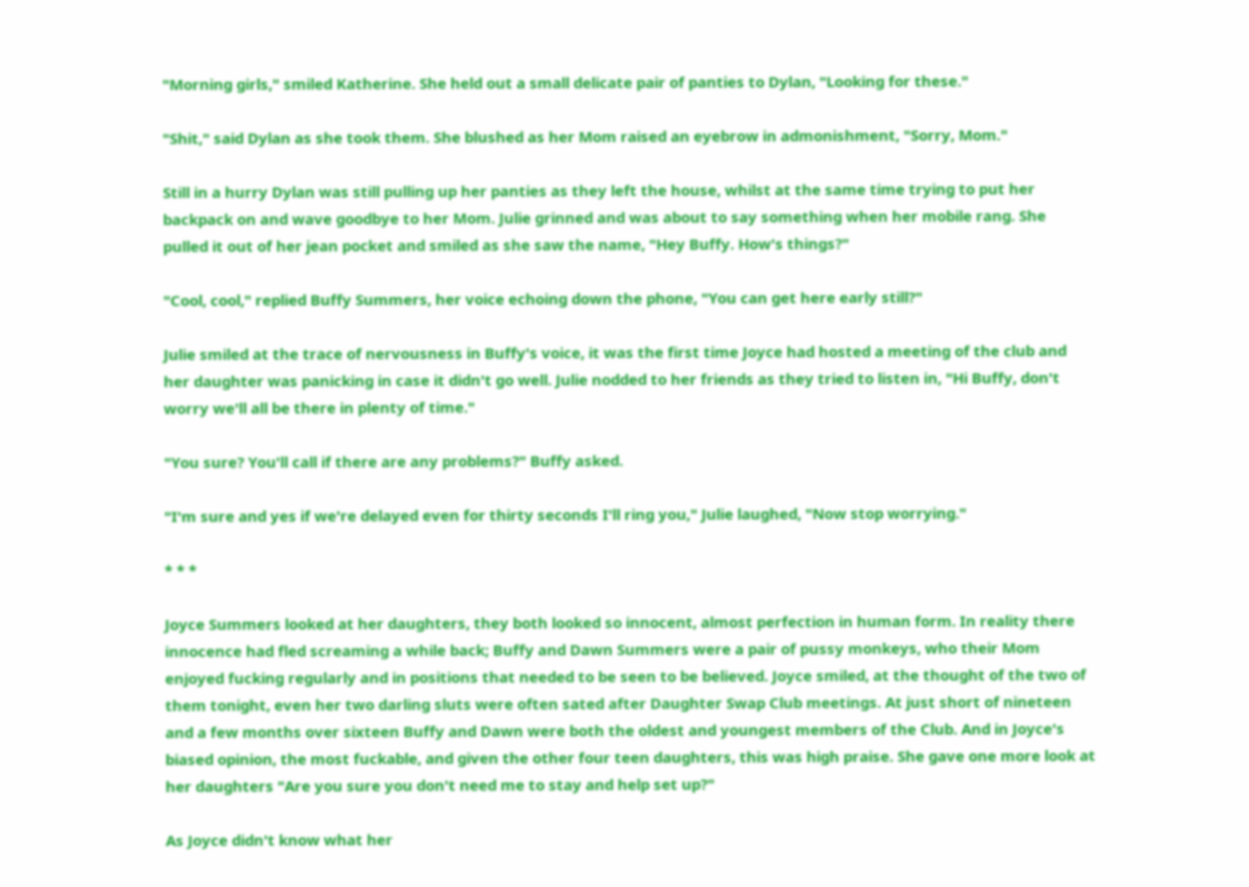"Morning girls," smiled Katherine. She held out a small delicate pair of panties to Dylan, "Looking for these."

"Shit," said Dylan as she took them. She blushed as her Mom raised an eyebrow in admonishment, "Sorry, Mom."

Still in a hurry Dylan was still pulling up her panties as they left the house, whilst at the same time trying to put her backpack on and wave goodbye to her Mom. Julie grinned and was about to say something when her mobile rang. She pulled it out of her jean pocket and smiled as she saw the name, "Hey Buffy. How's things?"

"Cool, cool," replied Buffy Summers, her voice echoing down the phone, "You can get here early still?"

Julie smiled at the trace of nervousness in Buffy's voice, it was the first time Joyce had hosted a meeting of the club and her daughter was panicking in case it didn't go well. Julie nodded to her friends as they tried to listen in, "Hi Buffy, don't worry we'll all be there in plenty of time."

"You sure? You'll call if there are any problems?" Buffy asked.

"I'm sure and yes if we're delayed even for thirty seconds I'll ring you," Julie laughed, "Now stop worrying."

* * *

Joyce Summers looked at her daughters, they both looked so innocent, almost perfection in human form. In reality there innocence had fled screaming a while back; Buffy and Dawn Summers were a pair of pussy monkeys, who their Mom enjoyed fucking regularly and in positions that needed to be seen to be believed. Joyce smiled, at the thought of the two of them tonight, even her two darling sluts were often sated after Daughter Swap Club meetings. At just short of nineteen and a few months over sixteen Buffy and Dawn were both the oldest and youngest members of the Club. And in Joyce's biased opinion, the most fuckable, and given the other four teen daughters, this was high praise. She gave one more look at her daughters "Are you sure you don't need me to stay and help set up?"

As Joyce didn't know what her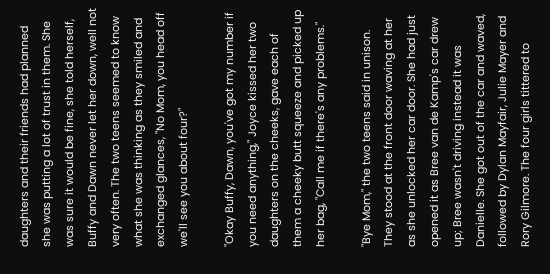daughters and their friends had planned she was putting a lot of trust in them. She was sure it would be fine, she told herself, Buffy and Dawn never let her down, well not very often. The two teens seemed to know what she was thinking as they smiled and exchanged glances, "No Mom, you head off we'll see you about four?"

"Okay Buffy, Dawn, you've got my number if you need anything," Joyce kissed her two daughters on the cheeks, gave each of them a cheeky butt squeeze and picked up her bag, "Call me if there's any problems."

"Bye Mom," the two teens said in unison. They stood at the front door waving at her as she unlocked her car door. She had just opened it as Bree van de Kamp's car drew up; Bree wasn't driving instead it was Danielle. She got out of the car and waved, followed by Dylan Mayfair, Julie Mayer and Rory Gilmore. The four girls tittered to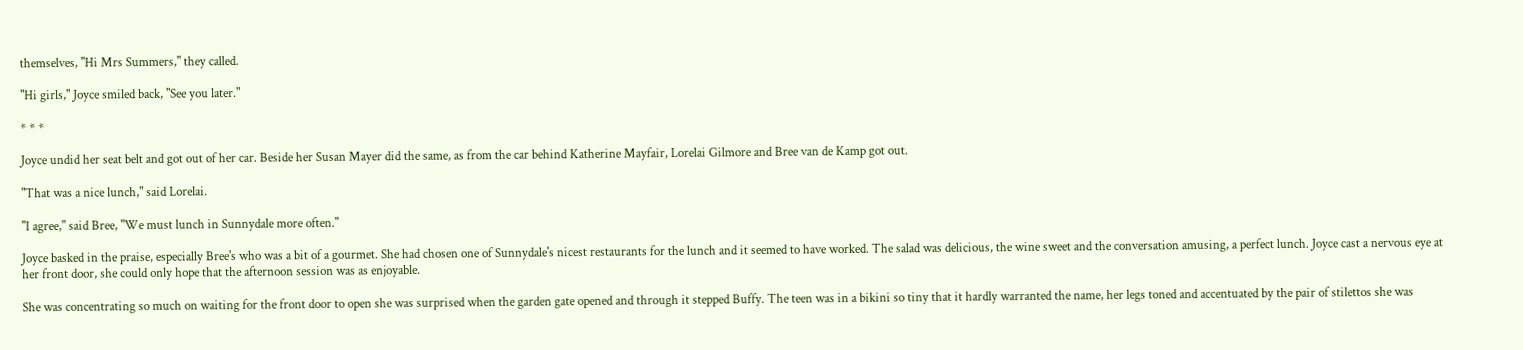themselves, "Hi Mrs Summers," they called.

"Hi girls," Joyce smiled back, "See you later."

* * *

Joyce undid her seat belt and got out of her car. Beside her Susan Mayer did the same, as from the car behind Katherine Mayfair, Lorelai Gilmore and Bree van de Kamp got out.

"That was a nice lunch," said Lorelai.

"I agree," said Bree, "We must lunch in Sunnydale more often."

Joyce basked in the praise, especially Bree's who was a bit of a gourmet. She had chosen one of Sunnydale's nicest restaurants for the lunch and it seemed to have worked. The salad was delicious, the wine sweet and the conversation amusing, a perfect lunch. Joyce cast a nervous eye at her front door, she could only hope that the afternoon session was as enjoyable.

She was concentrating so much on waiting for the front door to open she was surprised when the garden gate opened and through it stepped Buffy. The teen was in a bikini so tiny that it hardly warranted the name, her legs toned and accentuated by the pair of stilettos she was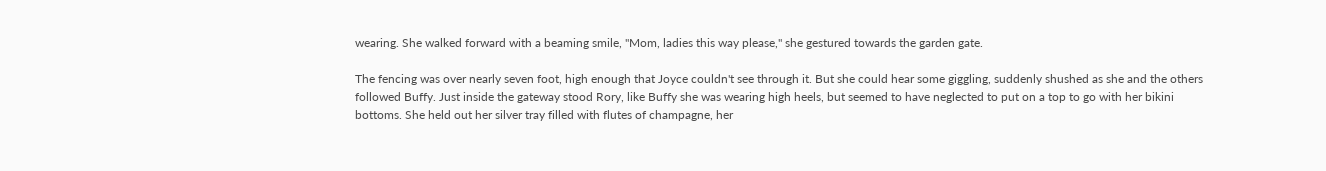wearing. She walked forward with a beaming smile, "Mom, ladies this way please," she gestured towards the garden gate.

The fencing was over nearly seven foot, high enough that Joyce couldn't see through it. But she could hear some giggling, suddenly shushed as she and the others followed Buffy. Just inside the gateway stood Rory, like Buffy she was wearing high heels, but seemed to have neglected to put on a top to go with her bikini bottoms. She held out her silver tray filled with flutes of champagne, her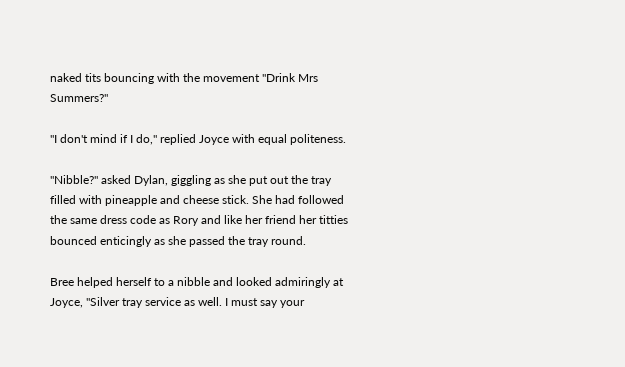naked tits bouncing with the movement "Drink Mrs Summers?"

"I don't mind if I do," replied Joyce with equal politeness.

"Nibble?" asked Dylan, giggling as she put out the tray filled with pineapple and cheese stick. She had followed the same dress code as Rory and like her friend her titties bounced enticingly as she passed the tray round.

Bree helped herself to a nibble and looked admiringly at Joyce, "Silver tray service as well. I must say your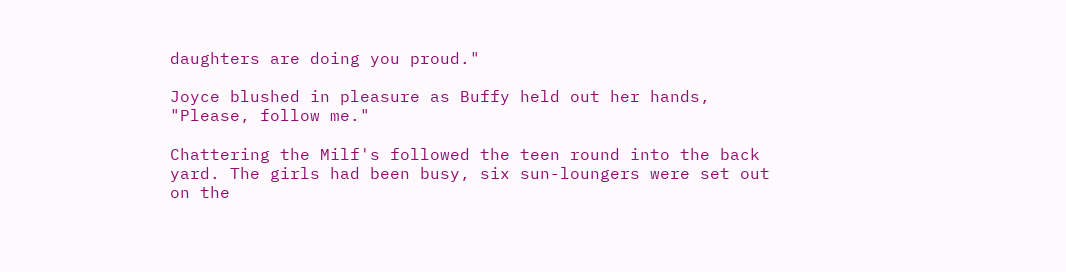daughters are doing you proud."

Joyce blushed in pleasure as Buffy held out her hands, "Please, follow me."

Chattering the Milf's followed the teen round into the back yard. The girls had been busy, six sun-loungers were set out on the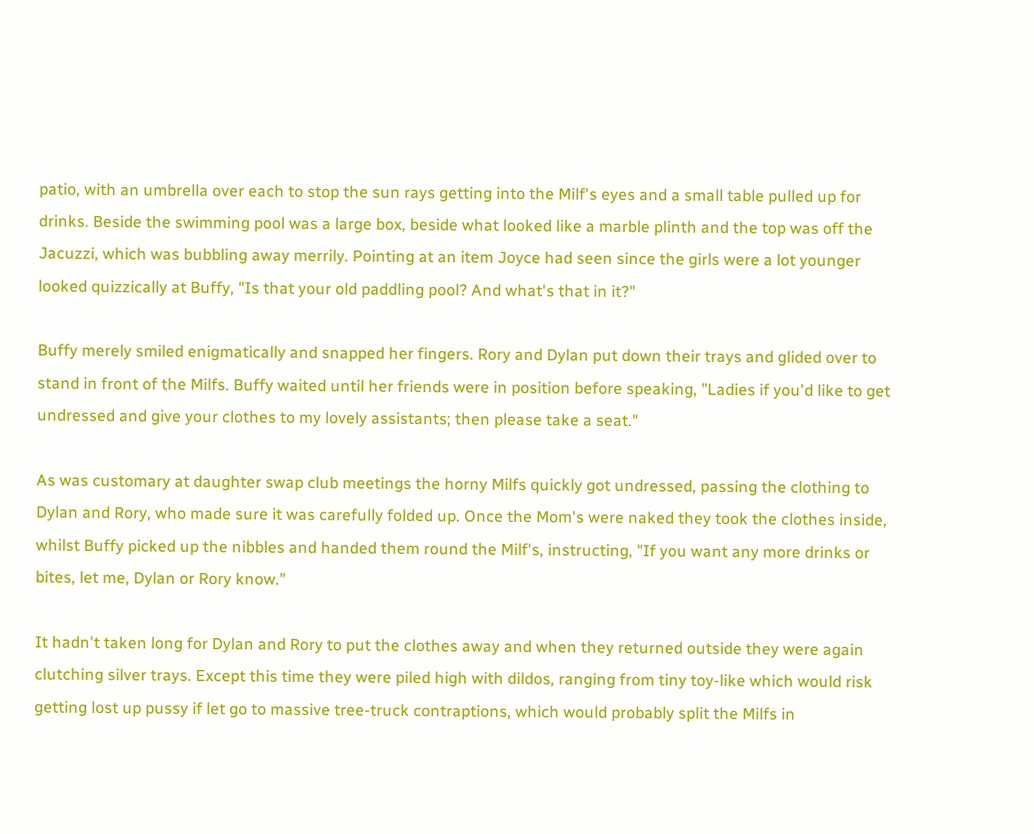patio, with an umbrella over each to stop the sun rays getting into the Milf's eyes and a small table pulled up for drinks. Beside the swimming pool was a large box, beside what looked like a marble plinth and the top was off the Jacuzzi, which was bubbling away merrily. Pointing at an item Joyce had seen since the girls were a lot younger looked quizzically at Buffy, "Is that your old paddling pool? And what's that in it?"

Buffy merely smiled enigmatically and snapped her fingers. Rory and Dylan put down their trays and glided over to stand in front of the Milfs. Buffy waited until her friends were in position before speaking, "Ladies if you'd like to get undressed and give your clothes to my lovely assistants; then please take a seat."

As was customary at daughter swap club meetings the horny Milfs quickly got undressed, passing the clothing to Dylan and Rory, who made sure it was carefully folded up. Once the Mom's were naked they took the clothes inside, whilst Buffy picked up the nibbles and handed them round the Milf's, instructing, "If you want any more drinks or bites, let me, Dylan or Rory know."

It hadn't taken long for Dylan and Rory to put the clothes away and when they returned outside they were again clutching silver trays. Except this time they were piled high with dildos, ranging from tiny toy-like which would risk getting lost up pussy if let go to massive tree-truck contraptions, which would probably split the Milfs in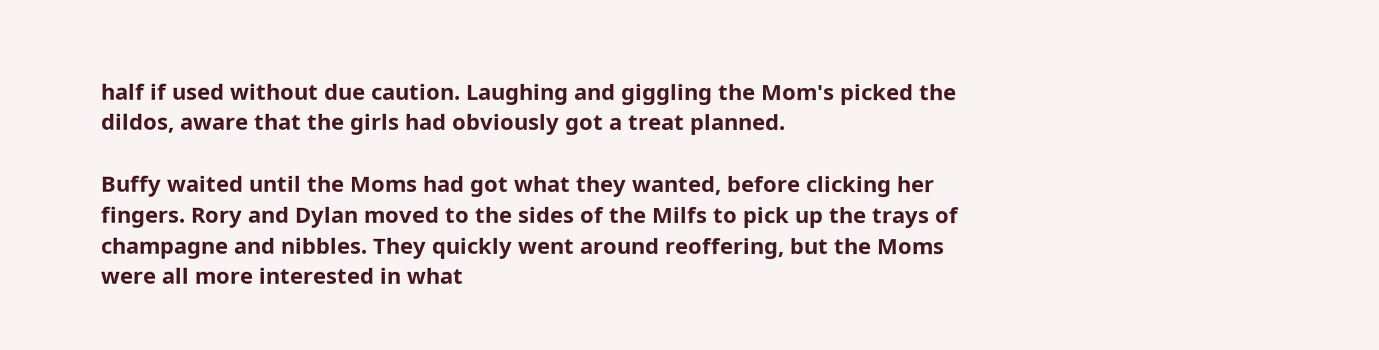half if used without due caution. Laughing and giggling the Mom's picked the dildos, aware that the girls had obviously got a treat planned.

Buffy waited until the Moms had got what they wanted, before clicking her fingers. Rory and Dylan moved to the sides of the Milfs to pick up the trays of champagne and nibbles. They quickly went around reoffering, but the Moms were all more interested in what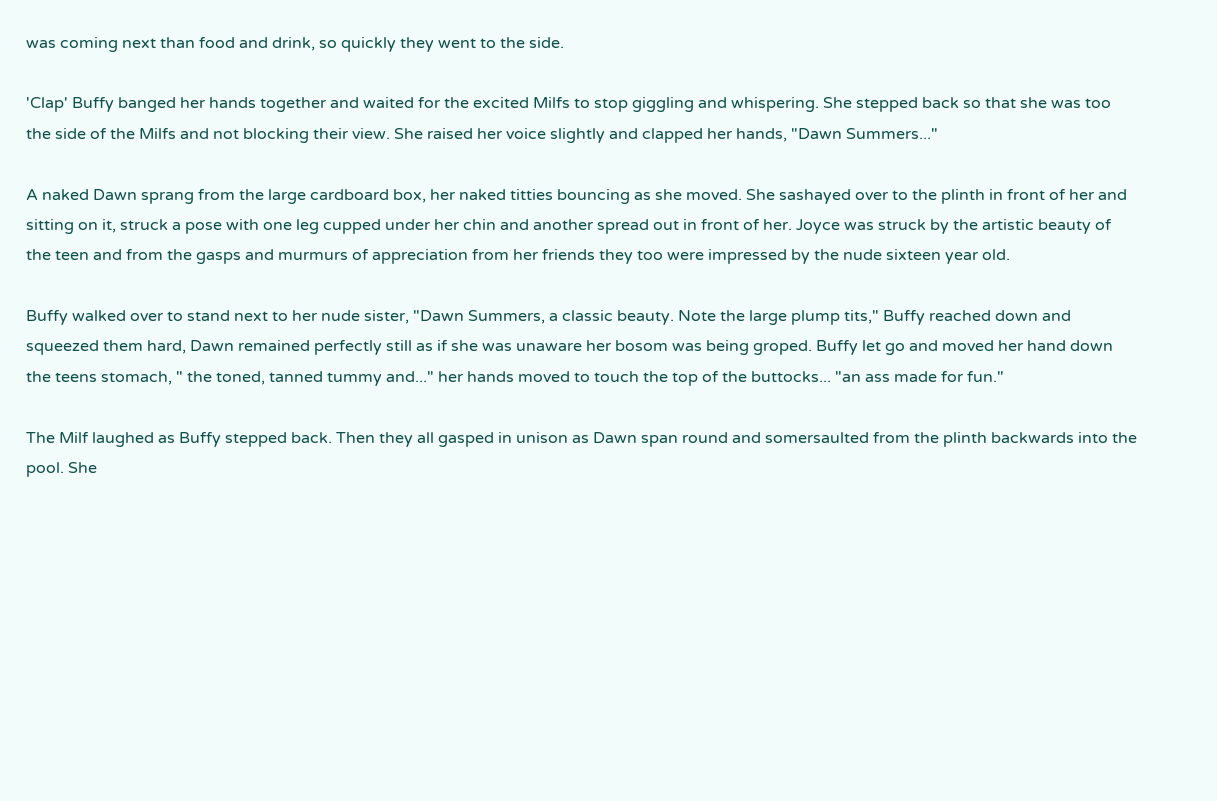was coming next than food and drink, so quickly they went to the side.

'Clap' Buffy banged her hands together and waited for the excited Milfs to stop giggling and whispering. She stepped back so that she was too the side of the Milfs and not blocking their view. She raised her voice slightly and clapped her hands, "Dawn Summers..."

A naked Dawn sprang from the large cardboard box, her naked titties bouncing as she moved. She sashayed over to the plinth in front of her and sitting on it, struck a pose with one leg cupped under her chin and another spread out in front of her. Joyce was struck by the artistic beauty of the teen and from the gasps and murmurs of appreciation from her friends they too were impressed by the nude sixteen year old.

Buffy walked over to stand next to her nude sister, "Dawn Summers, a classic beauty. Note the large plump tits," Buffy reached down and squeezed them hard, Dawn remained perfectly still as if she was unaware her bosom was being groped. Buffy let go and moved her hand down the teens stomach, " the toned, tanned tummy and..." her hands moved to touch the top of the buttocks... "an ass made for fun."

The Milf laughed as Buffy stepped back. Then they all gasped in unison as Dawn span round and somersaulted from the plinth backwards into the pool. She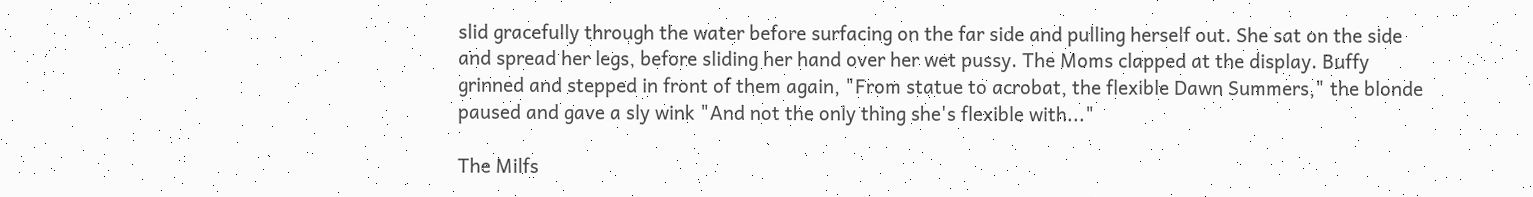slid gracefully through the water before surfacing on the far side and pulling herself out. She sat on the side and spread her legs, before sliding her hand over her wet pussy. The Moms clapped at the display. Buffy grinned and stepped in front of them again, "From statue to acrobat, the flexible Dawn Summers," the blonde paused and gave a sly wink "And not the only thing she's flexible with..."

The Milfs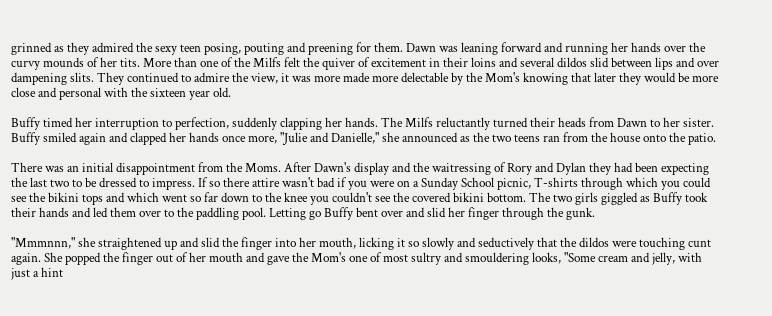grinned as they admired the sexy teen posing, pouting and preening for them. Dawn was leaning forward and running her hands over the curvy mounds of her tits. More than one of the Milfs felt the quiver of excitement in their loins and several dildos slid between lips and over dampening slits. They continued to admire the view, it was more made more delectable by the Mom's knowing that later they would be more close and personal with the sixteen year old.

Buffy timed her interruption to perfection, suddenly clapping her hands. The Milfs reluctantly turned their heads from Dawn to her sister. Buffy smiled again and clapped her hands once more, "Julie and Danielle," she announced as the two teens ran from the house onto the patio.

There was an initial disappointment from the Moms. After Dawn's display and the waitressing of Rory and Dylan they had been expecting the last two to be dressed to impress. If so there attire wasn't bad if you were on a Sunday School picnic, T-shirts through which you could see the bikini tops and which went so far down to the knee you couldn't see the covered bikini bottom. The two girls giggled as Buffy took their hands and led them over to the paddling pool. Letting go Buffy bent over and slid her finger through the gunk.

"Mmmnnn," she straightened up and slid the finger into her mouth, licking it so slowly and seductively that the dildos were touching cunt again. She popped the finger out of her mouth and gave the Mom's one of most sultry and smouldering looks, "Some cream and jelly, with just a hint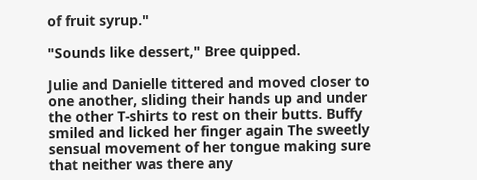of fruit syrup."

"Sounds like dessert," Bree quipped.

Julie and Danielle tittered and moved closer to one another, sliding their hands up and under the other T-shirts to rest on their butts. Buffy smiled and licked her finger again The sweetly sensual movement of her tongue making sure that neither was there any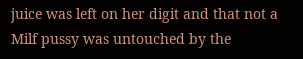juice was left on her digit and that not a Milf pussy was untouched by the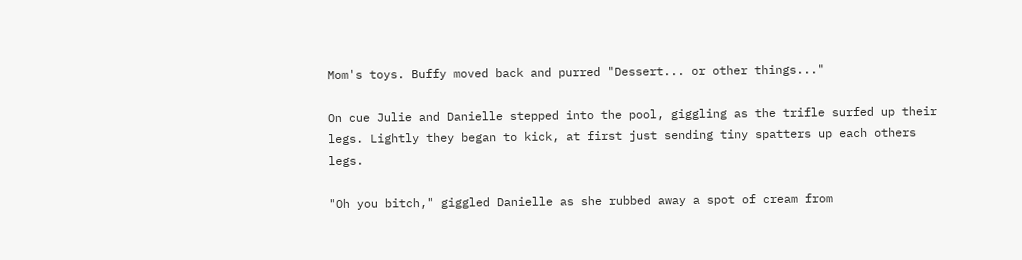Mom's toys. Buffy moved back and purred "Dessert... or other things..."

On cue Julie and Danielle stepped into the pool, giggling as the trifle surfed up their legs. Lightly they began to kick, at first just sending tiny spatters up each others legs.

"Oh you bitch," giggled Danielle as she rubbed away a spot of cream from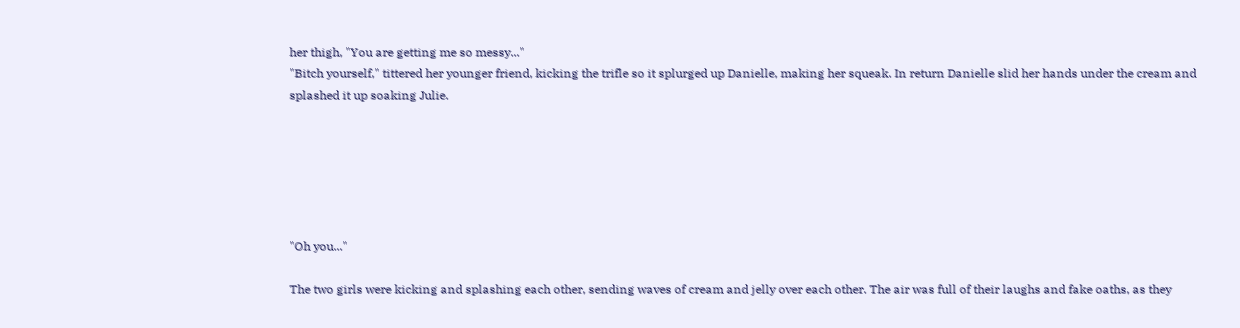her thigh, "You are getting me so messy..."
"Bitch yourself," tittered her younger friend, kicking the trifle so it splurged up Danielle, making her squeak. In return Danielle slid her hands under the cream and splashed it up soaking Julie.






"Oh you..."

The two girls were kicking and splashing each other, sending waves of cream and jelly over each other. The air was full of their laughs and fake oaths, as they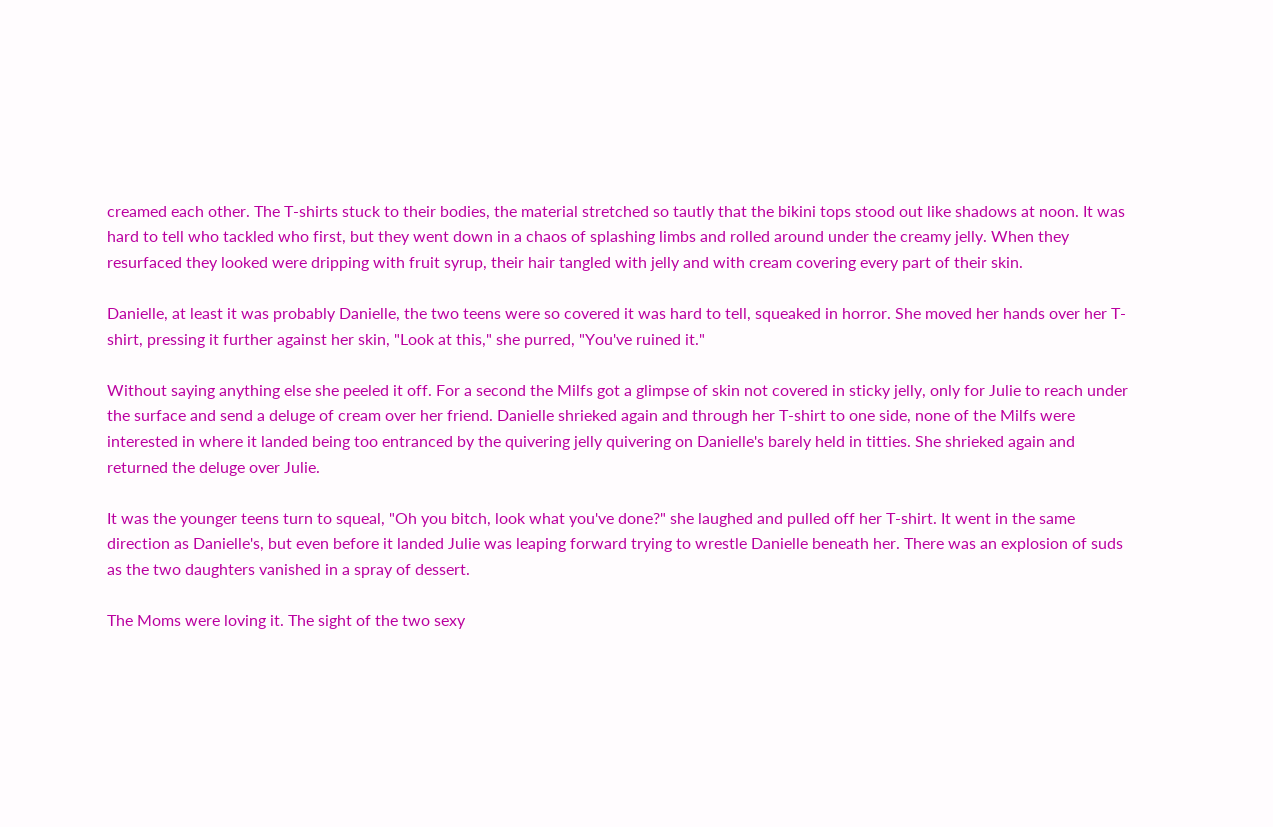creamed each other. The T-shirts stuck to their bodies, the material stretched so tautly that the bikini tops stood out like shadows at noon. It was hard to tell who tackled who first, but they went down in a chaos of splashing limbs and rolled around under the creamy jelly. When they resurfaced they looked were dripping with fruit syrup, their hair tangled with jelly and with cream covering every part of their skin.

Danielle, at least it was probably Danielle, the two teens were so covered it was hard to tell, squeaked in horror. She moved her hands over her T-shirt, pressing it further against her skin, "Look at this," she purred, "You've ruined it."

Without saying anything else she peeled it off. For a second the Milfs got a glimpse of skin not covered in sticky jelly, only for Julie to reach under the surface and send a deluge of cream over her friend. Danielle shrieked again and through her T-shirt to one side, none of the Milfs were interested in where it landed being too entranced by the quivering jelly quivering on Danielle's barely held in titties. She shrieked again and returned the deluge over Julie.

It was the younger teens turn to squeal, "Oh you bitch, look what you've done?" she laughed and pulled off her T-shirt. It went in the same direction as Danielle's, but even before it landed Julie was leaping forward trying to wrestle Danielle beneath her. There was an explosion of suds as the two daughters vanished in a spray of dessert.

The Moms were loving it. The sight of the two sexy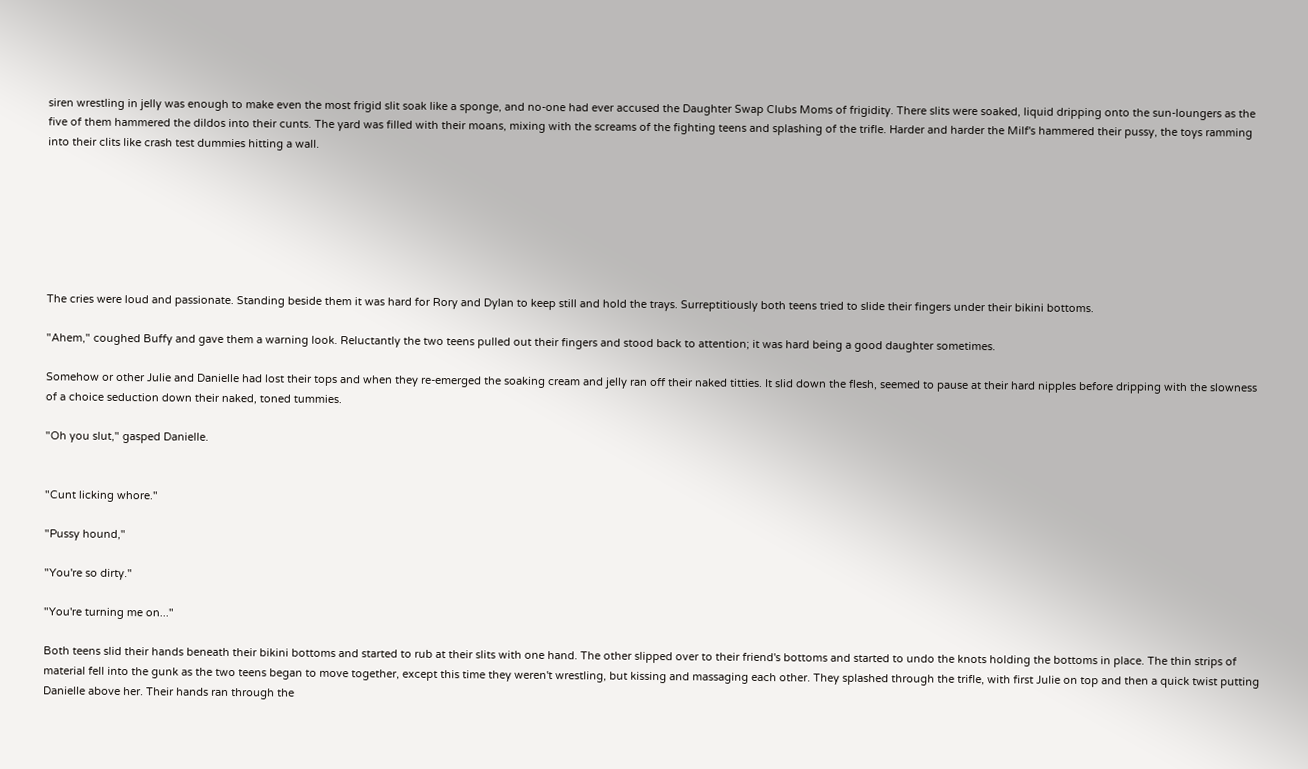siren wrestling in jelly was enough to make even the most frigid slit soak like a sponge, and no-one had ever accused the Daughter Swap Clubs Moms of frigidity. There slits were soaked, liquid dripping onto the sun-loungers as the five of them hammered the dildos into their cunts. The yard was filled with their moans, mixing with the screams of the fighting teens and splashing of the trifle. Harder and harder the Milf's hammered their pussy, the toys ramming into their clits like crash test dummies hitting a wall.







The cries were loud and passionate. Standing beside them it was hard for Rory and Dylan to keep still and hold the trays. Surreptitiously both teens tried to slide their fingers under their bikini bottoms.

"Ahem," coughed Buffy and gave them a warning look. Reluctantly the two teens pulled out their fingers and stood back to attention; it was hard being a good daughter sometimes.

Somehow or other Julie and Danielle had lost their tops and when they re-emerged the soaking cream and jelly ran off their naked titties. It slid down the flesh, seemed to pause at their hard nipples before dripping with the slowness of a choice seduction down their naked, toned tummies.

"Oh you slut," gasped Danielle.


"Cunt licking whore."

"Pussy hound,"

"You're so dirty."

"You're turning me on..."

Both teens slid their hands beneath their bikini bottoms and started to rub at their slits with one hand. The other slipped over to their friend's bottoms and started to undo the knots holding the bottoms in place. The thin strips of material fell into the gunk as the two teens began to move together, except this time they weren't wrestling, but kissing and massaging each other. They splashed through the trifle, with first Julie on top and then a quick twist putting Danielle above her. Their hands ran through the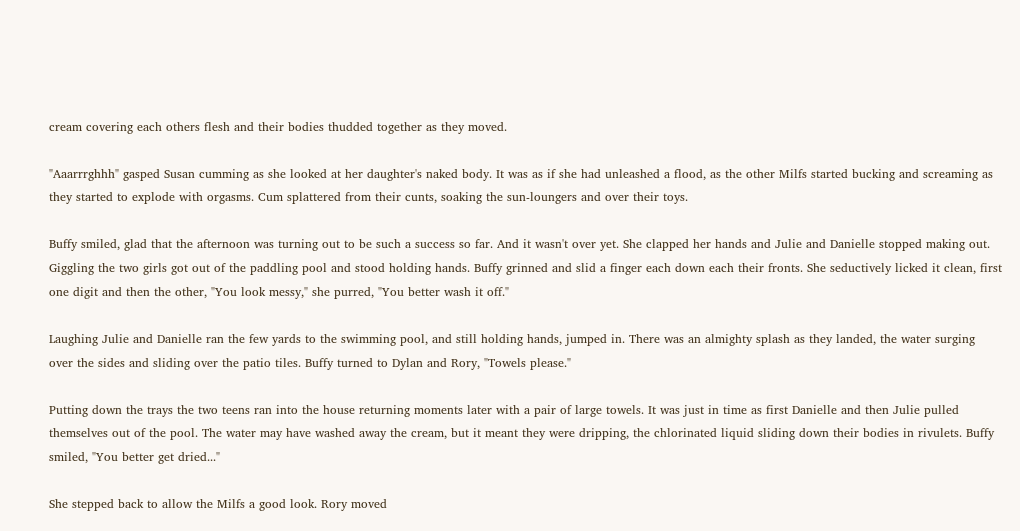cream covering each others flesh and their bodies thudded together as they moved.

"Aaarrrghhh" gasped Susan cumming as she looked at her daughter's naked body. It was as if she had unleashed a flood, as the other Milfs started bucking and screaming as they started to explode with orgasms. Cum splattered from their cunts, soaking the sun-loungers and over their toys.

Buffy smiled, glad that the afternoon was turning out to be such a success so far. And it wasn't over yet. She clapped her hands and Julie and Danielle stopped making out. Giggling the two girls got out of the paddling pool and stood holding hands. Buffy grinned and slid a finger each down each their fronts. She seductively licked it clean, first one digit and then the other, "You look messy," she purred, "You better wash it off."

Laughing Julie and Danielle ran the few yards to the swimming pool, and still holding hands, jumped in. There was an almighty splash as they landed, the water surging over the sides and sliding over the patio tiles. Buffy turned to Dylan and Rory, "Towels please."

Putting down the trays the two teens ran into the house returning moments later with a pair of large towels. It was just in time as first Danielle and then Julie pulled themselves out of the pool. The water may have washed away the cream, but it meant they were dripping, the chlorinated liquid sliding down their bodies in rivulets. Buffy smiled, "You better get dried..."

She stepped back to allow the Milfs a good look. Rory moved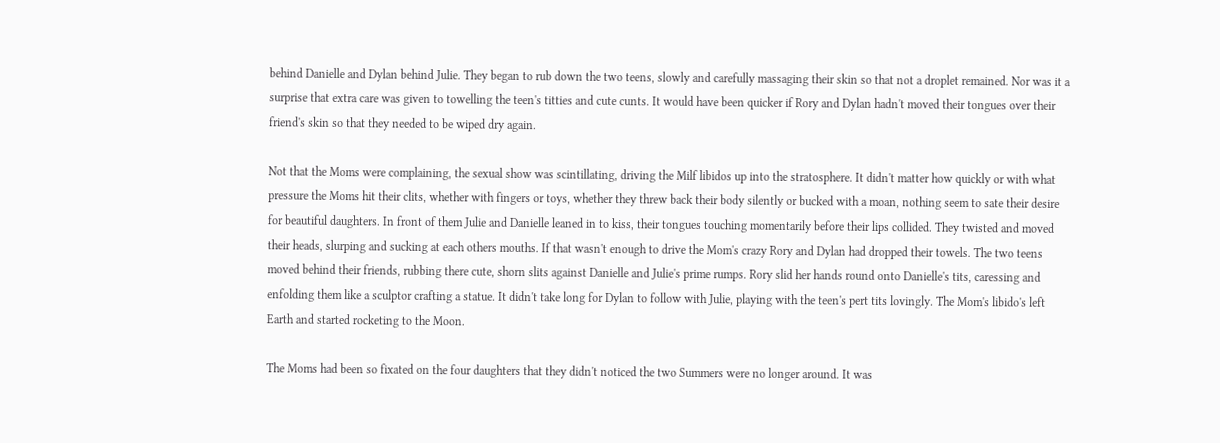behind Danielle and Dylan behind Julie. They began to rub down the two teens, slowly and carefully massaging their skin so that not a droplet remained. Nor was it a surprise that extra care was given to towelling the teen's titties and cute cunts. It would have been quicker if Rory and Dylan hadn't moved their tongues over their friend's skin so that they needed to be wiped dry again.

Not that the Moms were complaining, the sexual show was scintillating, driving the Milf libidos up into the stratosphere. It didn't matter how quickly or with what pressure the Moms hit their clits, whether with fingers or toys, whether they threw back their body silently or bucked with a moan, nothing seem to sate their desire for beautiful daughters. In front of them Julie and Danielle leaned in to kiss, their tongues touching momentarily before their lips collided. They twisted and moved their heads, slurping and sucking at each others mouths. If that wasn't enough to drive the Mom's crazy Rory and Dylan had dropped their towels. The two teens moved behind their friends, rubbing there cute, shorn slits against Danielle and Julie's prime rumps. Rory slid her hands round onto Danielle's tits, caressing and enfolding them like a sculptor crafting a statue. It didn't take long for Dylan to follow with Julie, playing with the teen's pert tits lovingly. The Mom's libido's left Earth and started rocketing to the Moon.

The Moms had been so fixated on the four daughters that they didn't noticed the two Summers were no longer around. It was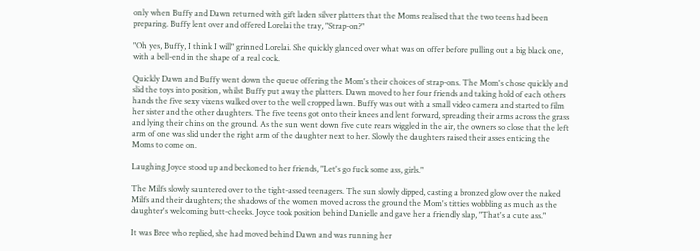only when Buffy and Dawn returned with gift laden silver platters that the Moms realised that the two teens had been preparing. Buffy lent over and offered Lorelai the tray, "Strap-on?"

"Oh yes, Buffy, I think I will" grinned Lorelai. She quickly glanced over what was on offer before pulling out a big black one, with a bell-end in the shape of a real cock.

Quickly Dawn and Buffy went down the queue offering the Mom's their choices of strap-ons. The Mom's chose quickly and slid the toys into position, whilst Buffy put away the platters. Dawn moved to her four friends and taking hold of each others hands the five sexy vixens walked over to the well cropped lawn. Buffy was out with a small video camera and started to film her sister and the other daughters. The five teens got onto their knees and lent forward, spreading their arms across the grass and lying their chins on the ground. As the sun went down five cute rears wiggled in the air, the owners so close that the left arm of one was slid under the right arm of the daughter next to her. Slowly the daughters raised their asses enticing the Moms to come on.

Laughing Joyce stood up and beckoned to her friends, "Let's go fuck some ass, girls."

The Milfs slowly sauntered over to the tight-assed teenagers. The sun slowly dipped, casting a bronzed glow over the naked Milfs and their daughters; the shadows of the women moved across the ground the Mom's titties wobbling as much as the daughter's welcoming butt-cheeks. Joyce took position behind Danielle and gave her a friendly slap, "That's a cute ass."

It was Bree who replied, she had moved behind Dawn and was running her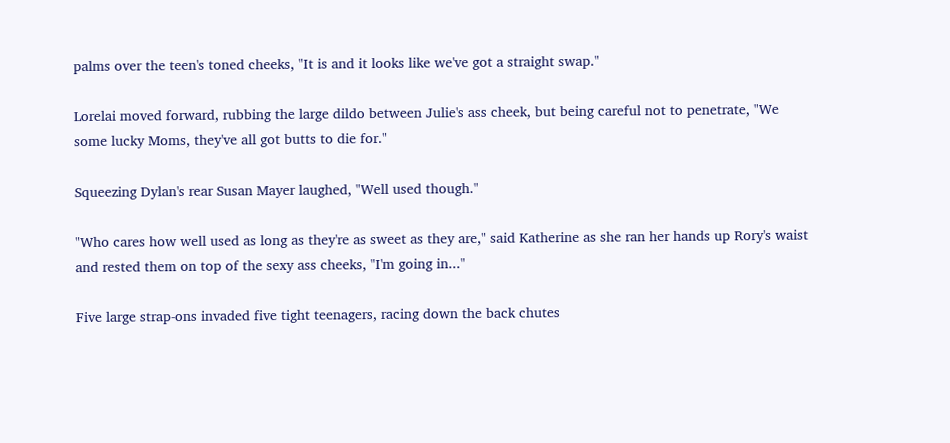palms over the teen's toned cheeks, "It is and it looks like we've got a straight swap."

Lorelai moved forward, rubbing the large dildo between Julie's ass cheek, but being careful not to penetrate, "We some lucky Moms, they've all got butts to die for."

Squeezing Dylan's rear Susan Mayer laughed, "Well used though."

"Who cares how well used as long as they're as sweet as they are," said Katherine as she ran her hands up Rory's waist and rested them on top of the sexy ass cheeks, "I'm going in..."

Five large strap-ons invaded five tight teenagers, racing down the back chutes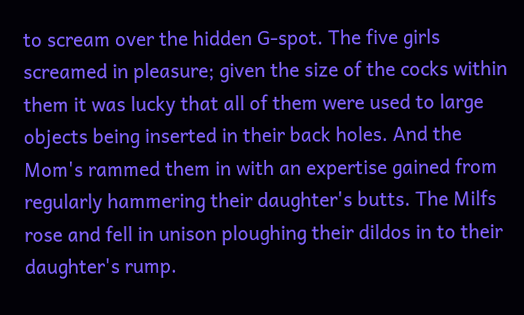to scream over the hidden G-spot. The five girls screamed in pleasure; given the size of the cocks within them it was lucky that all of them were used to large objects being inserted in their back holes. And the Mom's rammed them in with an expertise gained from regularly hammering their daughter's butts. The Milfs rose and fell in unison ploughing their dildos in to their daughter's rump.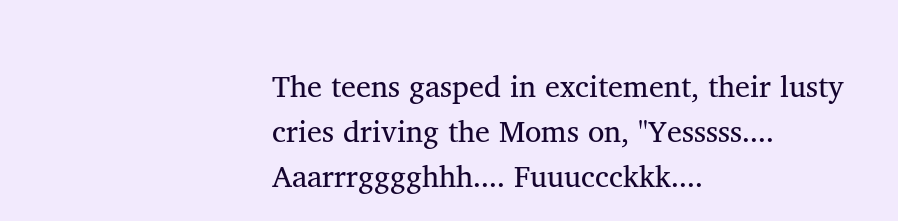The teens gasped in excitement, their lusty cries driving the Moms on, "Yesssss.... Aaarrrgggghhh.... Fuuuccckkk....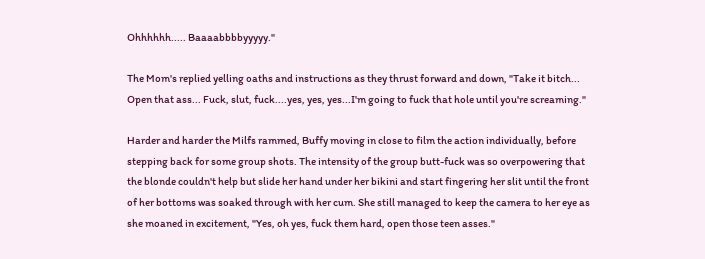Ohhhhhh..... Baaaabbbbyyyyy."

The Mom's replied yelling oaths and instructions as they thrust forward and down, "Take it bitch... Open that ass... Fuck, slut, fuck....yes, yes, yes...I'm going to fuck that hole until you're screaming."

Harder and harder the Milfs rammed, Buffy moving in close to film the action individually, before stepping back for some group shots. The intensity of the group butt-fuck was so overpowering that the blonde couldn't help but slide her hand under her bikini and start fingering her slit until the front of her bottoms was soaked through with her cum. She still managed to keep the camera to her eye as she moaned in excitement, "Yes, oh yes, fuck them hard, open those teen asses."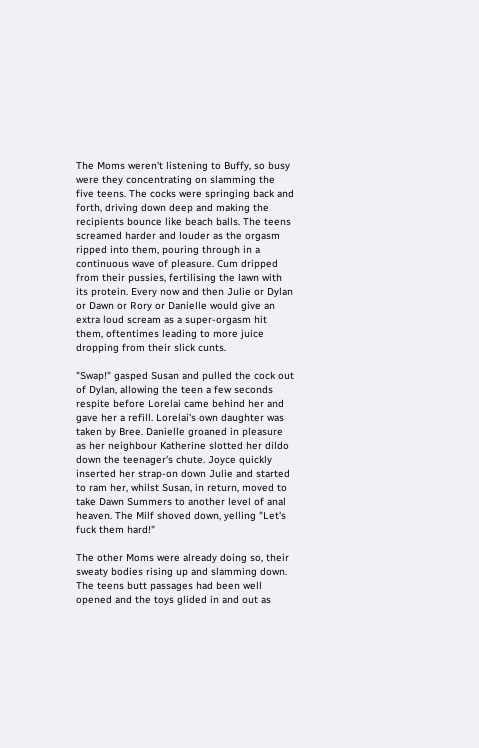The Moms weren't listening to Buffy, so busy were they concentrating on slamming the five teens. The cocks were springing back and forth, driving down deep and making the recipients bounce like beach balls. The teens screamed harder and louder as the orgasm ripped into them, pouring through in a continuous wave of pleasure. Cum dripped from their pussies, fertilising the lawn with its protein. Every now and then Julie or Dylan or Dawn or Rory or Danielle would give an extra loud scream as a super-orgasm hit them, oftentimes leading to more juice dropping from their slick cunts.

"Swap!" gasped Susan and pulled the cock out of Dylan, allowing the teen a few seconds respite before Lorelai came behind her and gave her a refill. Lorelai's own daughter was taken by Bree. Danielle groaned in pleasure as her neighbour Katherine slotted her dildo down the teenager's chute. Joyce quickly inserted her strap-on down Julie and started to ram her, whilst Susan, in return, moved to take Dawn Summers to another level of anal heaven. The Milf shoved down, yelling "Let's fuck them hard!"

The other Moms were already doing so, their sweaty bodies rising up and slamming down. The teens butt passages had been well opened and the toys glided in and out as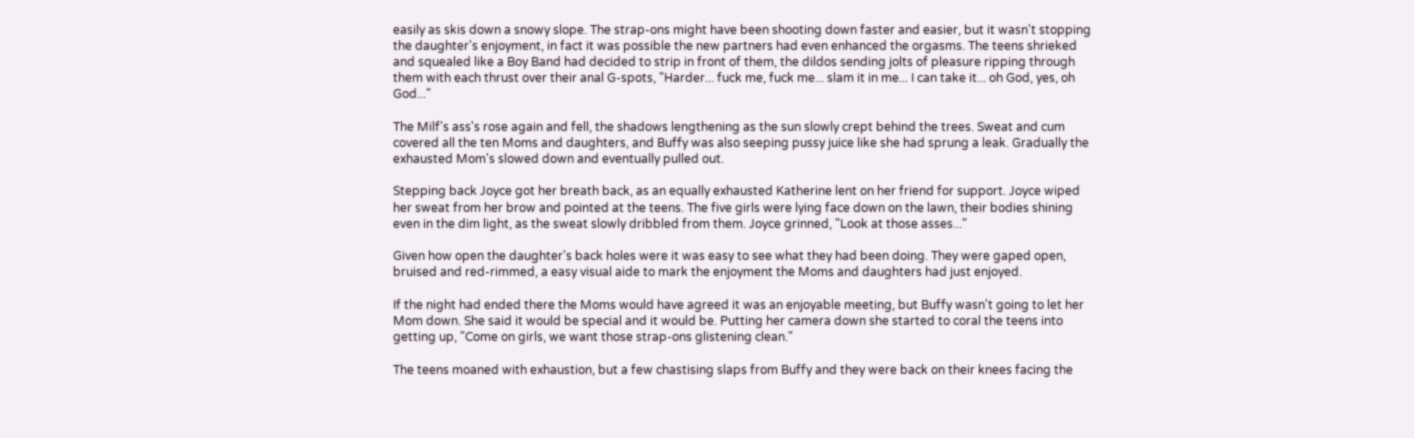easily as skis down a snowy slope. The strap-ons might have been shooting down faster and easier, but it wasn't stopping the daughter's enjoyment, in fact it was possible the new partners had even enhanced the orgasms. The teens shrieked and squealed like a Boy Band had decided to strip in front of them, the dildos sending jolts of pleasure ripping through them with each thrust over their anal G-spots, "Harder... fuck me, fuck me... slam it in me... I can take it... oh God, yes, oh God..."

The Milf's ass's rose again and fell, the shadows lengthening as the sun slowly crept behind the trees. Sweat and cum covered all the ten Moms and daughters, and Buffy was also seeping pussy juice like she had sprung a leak. Gradually the exhausted Mom's slowed down and eventually pulled out.

Stepping back Joyce got her breath back, as an equally exhausted Katherine lent on her friend for support. Joyce wiped her sweat from her brow and pointed at the teens. The five girls were lying face down on the lawn, their bodies shining even in the dim light, as the sweat slowly dribbled from them. Joyce grinned, "Look at those asses..."

Given how open the daughter's back holes were it was easy to see what they had been doing. They were gaped open, bruised and red-rimmed, a easy visual aide to mark the enjoyment the Moms and daughters had just enjoyed.

If the night had ended there the Moms would have agreed it was an enjoyable meeting, but Buffy wasn't going to let her Mom down. She said it would be special and it would be. Putting her camera down she started to coral the teens into getting up, "Come on girls, we want those strap-ons glistening clean."

The teens moaned with exhaustion, but a few chastising slaps from Buffy and they were back on their knees facing the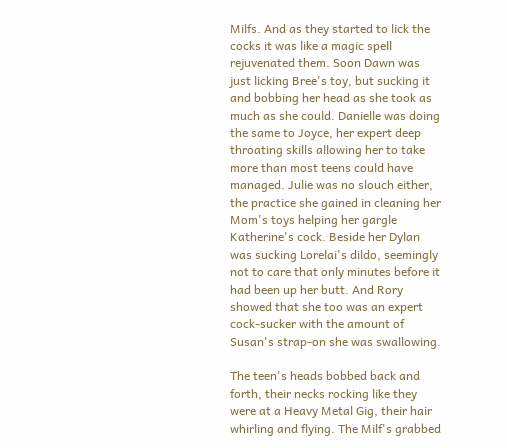Milfs. And as they started to lick the cocks it was like a magic spell rejuvenated them. Soon Dawn was just licking Bree's toy, but sucking it and bobbing her head as she took as much as she could. Danielle was doing the same to Joyce, her expert deep throating skills allowing her to take more than most teens could have managed. Julie was no slouch either, the practice she gained in cleaning her Mom's toys helping her gargle Katherine's cock. Beside her Dylan was sucking Lorelai's dildo, seemingly not to care that only minutes before it had been up her butt. And Rory showed that she too was an expert cock-sucker with the amount of Susan's strap-on she was swallowing.

The teen's heads bobbed back and forth, their necks rocking like they were at a Heavy Metal Gig, their hair whirling and flying. The Milf's grabbed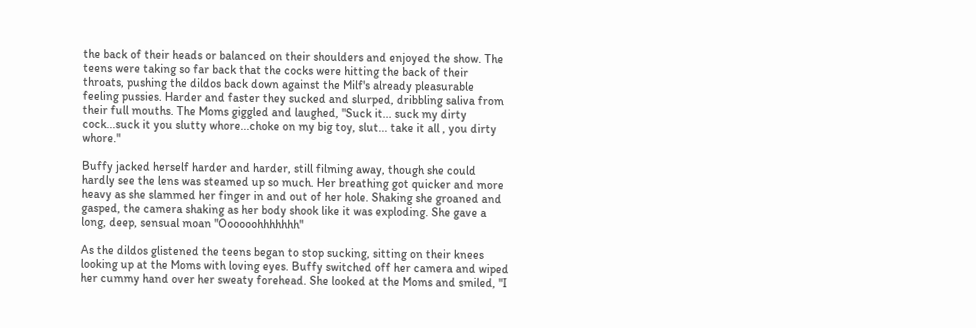the back of their heads or balanced on their shoulders and enjoyed the show. The teens were taking so far back that the cocks were hitting the back of their throats, pushing the dildos back down against the Milf's already pleasurable feeling pussies. Harder and faster they sucked and slurped, dribbling saliva from their full mouths. The Moms giggled and laughed, "Suck it... suck my dirty cock...suck it you slutty whore...choke on my big toy, slut... take it all , you dirty whore."

Buffy jacked herself harder and harder, still filming away, though she could hardly see the lens was steamed up so much. Her breathing got quicker and more heavy as she slammed her finger in and out of her hole. Shaking she groaned and gasped, the camera shaking as her body shook like it was exploding. She gave a long, deep, sensual moan "Oooooohhhhhhh"

As the dildos glistened the teens began to stop sucking, sitting on their knees looking up at the Moms with loving eyes. Buffy switched off her camera and wiped her cummy hand over her sweaty forehead. She looked at the Moms and smiled, "I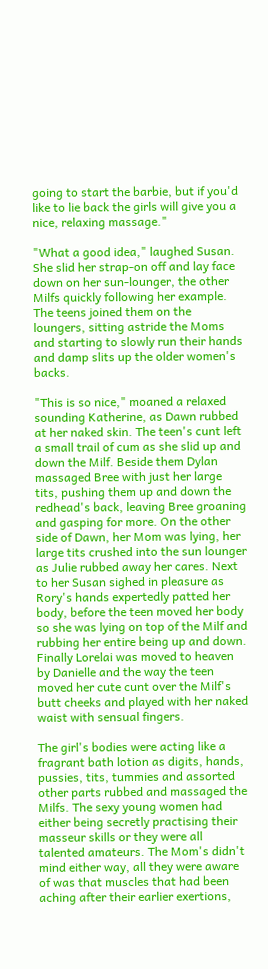going to start the barbie, but if you'd like to lie back the girls will give you a nice, relaxing massage."

"What a good idea," laughed Susan. She slid her strap-on off and lay face down on her sun-lounger, the other Milfs quickly following her example. The teens joined them on the loungers, sitting astride the Moms and starting to slowly run their hands and damp slits up the older women's backs.

"This is so nice," moaned a relaxed sounding Katherine, as Dawn rubbed at her naked skin. The teen's cunt left a small trail of cum as she slid up and down the Milf. Beside them Dylan massaged Bree with just her large tits, pushing them up and down the redhead's back, leaving Bree groaning and gasping for more. On the other side of Dawn, her Mom was lying, her large tits crushed into the sun lounger as Julie rubbed away her cares. Next to her Susan sighed in pleasure as Rory's hands expertedly patted her body, before the teen moved her body so she was lying on top of the Milf and rubbing her entire being up and down. Finally Lorelai was moved to heaven by Danielle and the way the teen moved her cute cunt over the Milf's butt cheeks and played with her naked waist with sensual fingers.

The girl's bodies were acting like a fragrant bath lotion as digits, hands, pussies, tits, tummies and assorted other parts rubbed and massaged the Milfs. The sexy young women had either being secretly practising their masseur skills or they were all talented amateurs. The Mom's didn't mind either way, all they were aware of was that muscles that had been aching after their earlier exertions,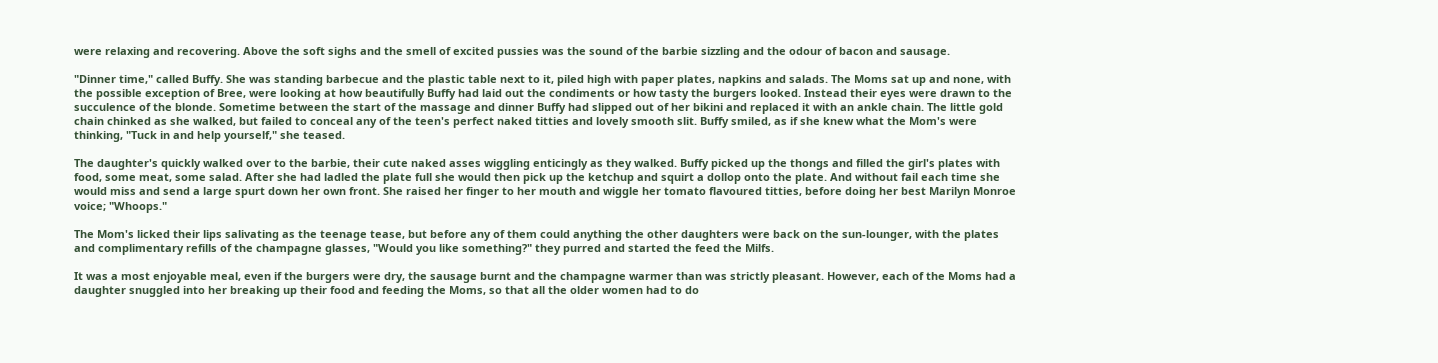were relaxing and recovering. Above the soft sighs and the smell of excited pussies was the sound of the barbie sizzling and the odour of bacon and sausage.

"Dinner time," called Buffy. She was standing barbecue and the plastic table next to it, piled high with paper plates, napkins and salads. The Moms sat up and none, with the possible exception of Bree, were looking at how beautifully Buffy had laid out the condiments or how tasty the burgers looked. Instead their eyes were drawn to the succulence of the blonde. Sometime between the start of the massage and dinner Buffy had slipped out of her bikini and replaced it with an ankle chain. The little gold chain chinked as she walked, but failed to conceal any of the teen's perfect naked titties and lovely smooth slit. Buffy smiled, as if she knew what the Mom's were thinking, "Tuck in and help yourself," she teased.

The daughter's quickly walked over to the barbie, their cute naked asses wiggling enticingly as they walked. Buffy picked up the thongs and filled the girl's plates with food, some meat, some salad. After she had ladled the plate full she would then pick up the ketchup and squirt a dollop onto the plate. And without fail each time she would miss and send a large spurt down her own front. She raised her finger to her mouth and wiggle her tomato flavoured titties, before doing her best Marilyn Monroe voice; "Whoops."

The Mom's licked their lips salivating as the teenage tease, but before any of them could anything the other daughters were back on the sun-lounger, with the plates and complimentary refills of the champagne glasses, "Would you like something?" they purred and started the feed the Milfs.

It was a most enjoyable meal, even if the burgers were dry, the sausage burnt and the champagne warmer than was strictly pleasant. However, each of the Moms had a daughter snuggled into her breaking up their food and feeding the Moms, so that all the older women had to do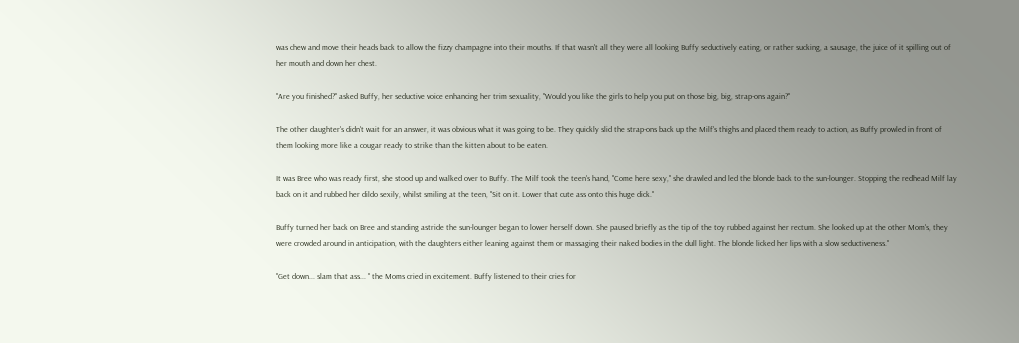was chew and move their heads back to allow the fizzy champagne into their mouths. If that wasn't all they were all looking Buffy seductively eating, or rather sucking, a sausage, the juice of it spilling out of her mouth and down her chest.

"Are you finished?" asked Buffy, her seductive voice enhancing her trim sexuality, "Would you like the girls to help you put on those big, big, strap-ons again?"

The other daughter's didn't wait for an answer, it was obvious what it was going to be. They quickly slid the strap-ons back up the Milf's thighs and placed them ready to action, as Buffy prowled in front of them looking more like a cougar ready to strike than the kitten about to be eaten.

It was Bree who was ready first, she stood up and walked over to Buffy. The Milf took the teen's hand, "Come here sexy," she drawled and led the blonde back to the sun-lounger. Stopping the redhead Milf lay back on it and rubbed her dildo sexily, whilst smiling at the teen, "Sit on it. Lower that cute ass onto this huge dick."

Buffy turned her back on Bree and standing astride the sun-lounger began to lower herself down. She paused briefly as the tip of the toy rubbed against her rectum. She looked up at the other Mom's, they were crowded around in anticipation, with the daughters either leaning against them or massaging their naked bodies in the dull light. The blonde licked her lips with a slow seductiveness."

"Get down... slam that ass... " the Moms cried in excitement. Buffy listened to their cries for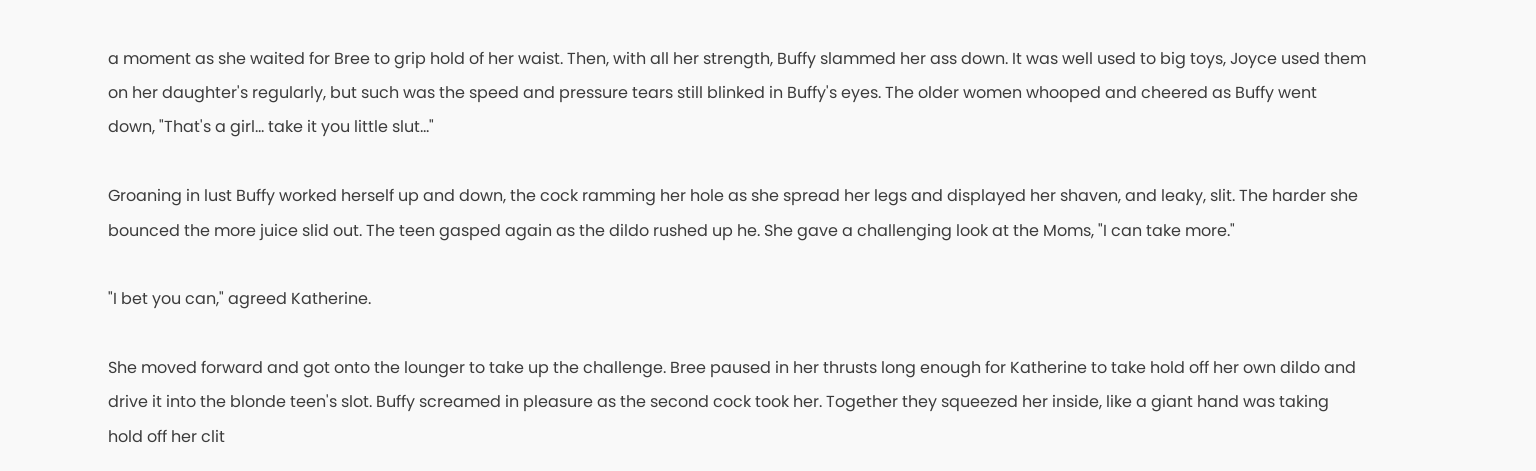a moment as she waited for Bree to grip hold of her waist. Then, with all her strength, Buffy slammed her ass down. It was well used to big toys, Joyce used them on her daughter's regularly, but such was the speed and pressure tears still blinked in Buffy's eyes. The older women whooped and cheered as Buffy went down, "That's a girl... take it you little slut..."

Groaning in lust Buffy worked herself up and down, the cock ramming her hole as she spread her legs and displayed her shaven, and leaky, slit. The harder she bounced the more juice slid out. The teen gasped again as the dildo rushed up he. She gave a challenging look at the Moms, "I can take more."

"I bet you can," agreed Katherine.

She moved forward and got onto the lounger to take up the challenge. Bree paused in her thrusts long enough for Katherine to take hold off her own dildo and drive it into the blonde teen's slot. Buffy screamed in pleasure as the second cock took her. Together they squeezed her inside, like a giant hand was taking hold off her clit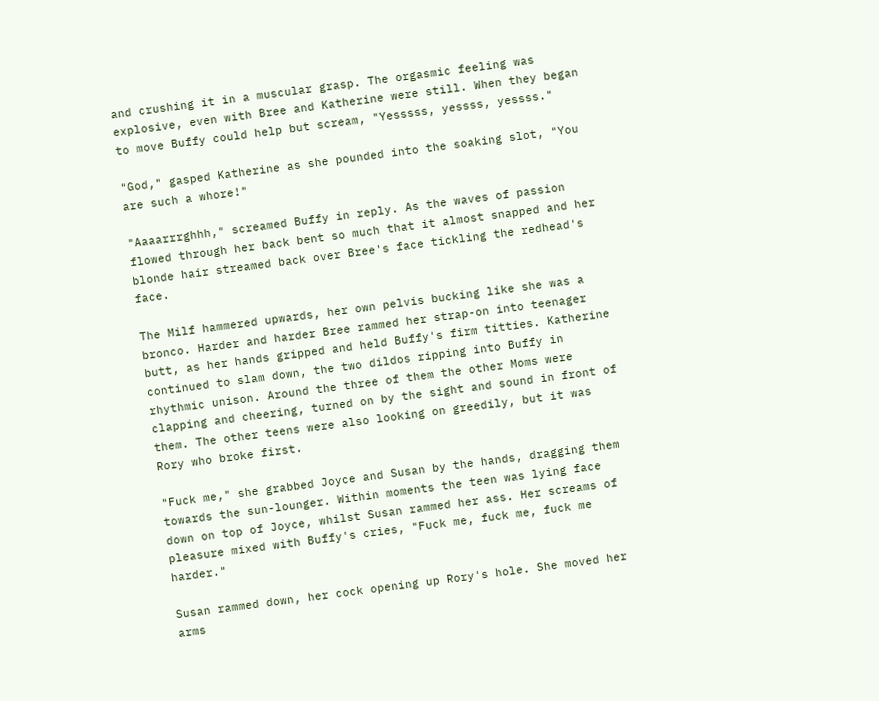and crushing it in a muscular grasp. The orgasmic feeling was explosive, even with Bree and Katherine were still. When they began to move Buffy could help but scream, "Yesssss, yessss, yessss."

"God," gasped Katherine as she pounded into the soaking slot, "You are such a whore!"

"Aaaarrrghhh," screamed Buffy in reply. As the waves of passion flowed through her back bent so much that it almost snapped and her blonde hair streamed back over Bree's face tickling the redhead's face.

The Milf hammered upwards, her own pelvis bucking like she was a bronco. Harder and harder Bree rammed her strap-on into teenager butt, as her hands gripped and held Buffy's firm titties. Katherine continued to slam down, the two dildos ripping into Buffy in rhythmic unison. Around the three of them the other Moms were clapping and cheering, turned on by the sight and sound in front of them. The other teens were also looking on greedily, but it was Rory who broke first.

"Fuck me," she grabbed Joyce and Susan by the hands, dragging them towards the sun-lounger. Within moments the teen was lying face down on top of Joyce, whilst Susan rammed her ass. Her screams of pleasure mixed with Buffy's cries, "Fuck me, fuck me, fuck me harder."

Susan rammed down, her cock opening up Rory's hole. She moved her arms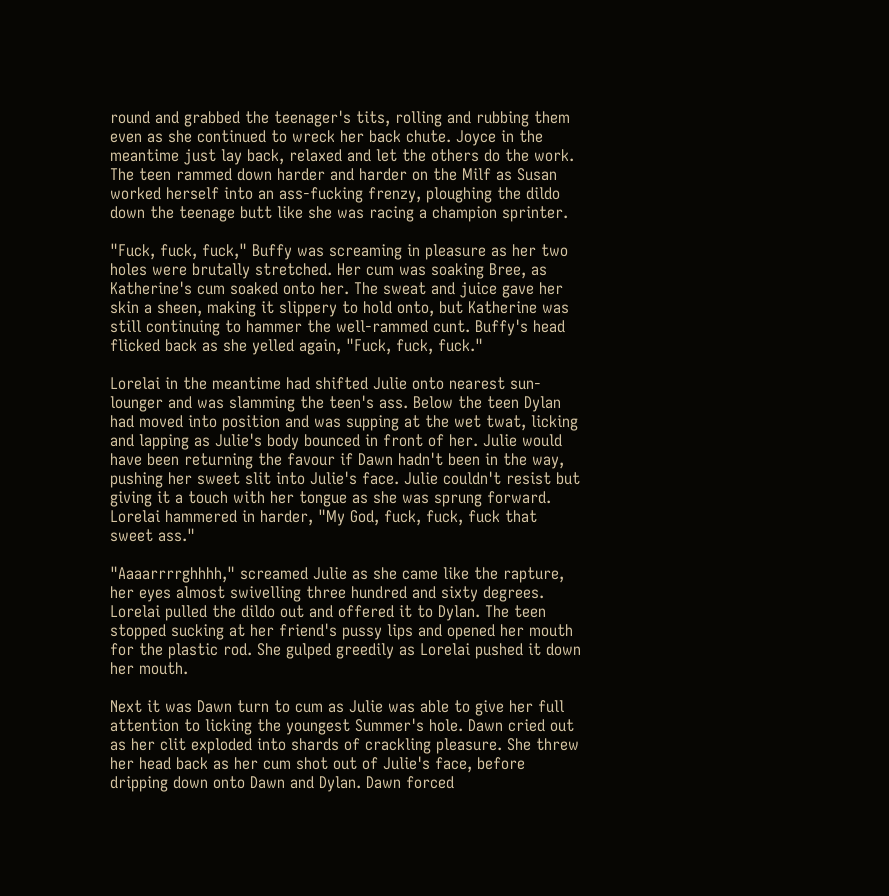round and grabbed the teenager's tits, rolling and rubbing them even as she continued to wreck her back chute. Joyce in the meantime just lay back, relaxed and let the others do the work. The teen rammed down harder and harder on the Milf as Susan worked herself into an ass-fucking frenzy, ploughing the dildo down the teenage butt like she was racing a champion sprinter.

"Fuck, fuck, fuck," Buffy was screaming in pleasure as her two holes were brutally stretched. Her cum was soaking Bree, as Katherine's cum soaked onto her. The sweat and juice gave her skin a sheen, making it slippery to hold onto, but Katherine was still continuing to hammer the well-rammed cunt. Buffy's head flicked back as she yelled again, "Fuck, fuck, fuck."

Lorelai in the meantime had shifted Julie onto nearest sun-lounger and was slamming the teen's ass. Below the teen Dylan had moved into position and was supping at the wet twat, licking and lapping as Julie's body bounced in front of her. Julie would have been returning the favour if Dawn hadn't been in the way, pushing her sweet slit into Julie's face. Julie couldn't resist but giving it a touch with her tongue as she was sprung forward. Lorelai hammered in harder, "My God, fuck, fuck, fuck that sweet ass."

"Aaaarrrrghhhh," screamed Julie as she came like the rapture, her eyes almost swivelling three hundred and sixty degrees. Lorelai pulled the dildo out and offered it to Dylan. The teen stopped sucking at her friend's pussy lips and opened her mouth for the plastic rod. She gulped greedily as Lorelai pushed it down her mouth.

Next it was Dawn turn to cum as Julie was able to give her full attention to licking the youngest Summer's hole. Dawn cried out as her clit exploded into shards of crackling pleasure. She threw her head back as her cum shot out of Julie's face, before dripping down onto Dawn and Dylan. Dawn forced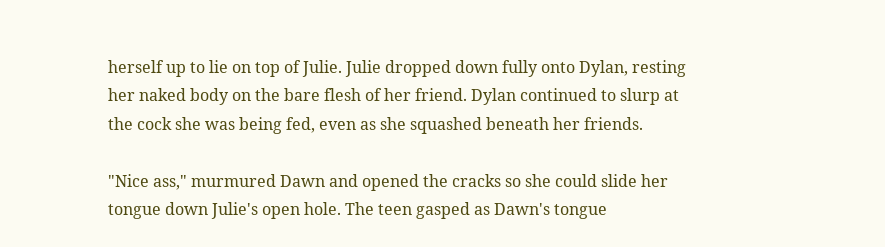herself up to lie on top of Julie. Julie dropped down fully onto Dylan, resting her naked body on the bare flesh of her friend. Dylan continued to slurp at the cock she was being fed, even as she squashed beneath her friends.

"Nice ass," murmured Dawn and opened the cracks so she could slide her tongue down Julie's open hole. The teen gasped as Dawn's tongue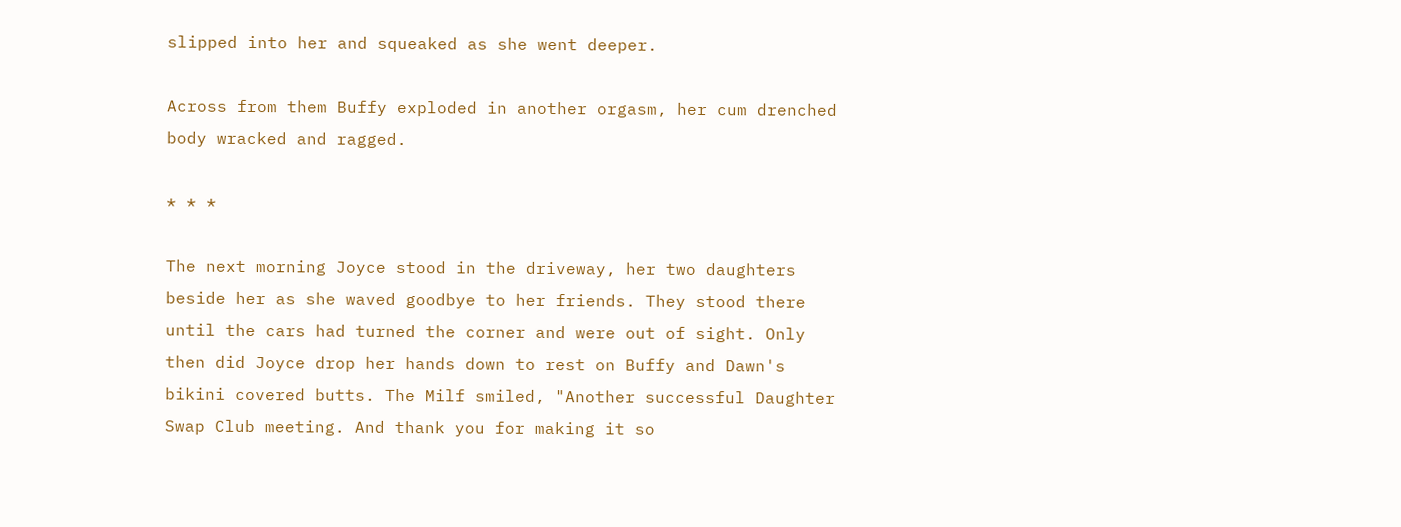slipped into her and squeaked as she went deeper.

Across from them Buffy exploded in another orgasm, her cum drenched body wracked and ragged.

* * *

The next morning Joyce stood in the driveway, her two daughters beside her as she waved goodbye to her friends. They stood there until the cars had turned the corner and were out of sight. Only then did Joyce drop her hands down to rest on Buffy and Dawn's bikini covered butts. The Milf smiled, "Another successful Daughter Swap Club meeting. And thank you for making it so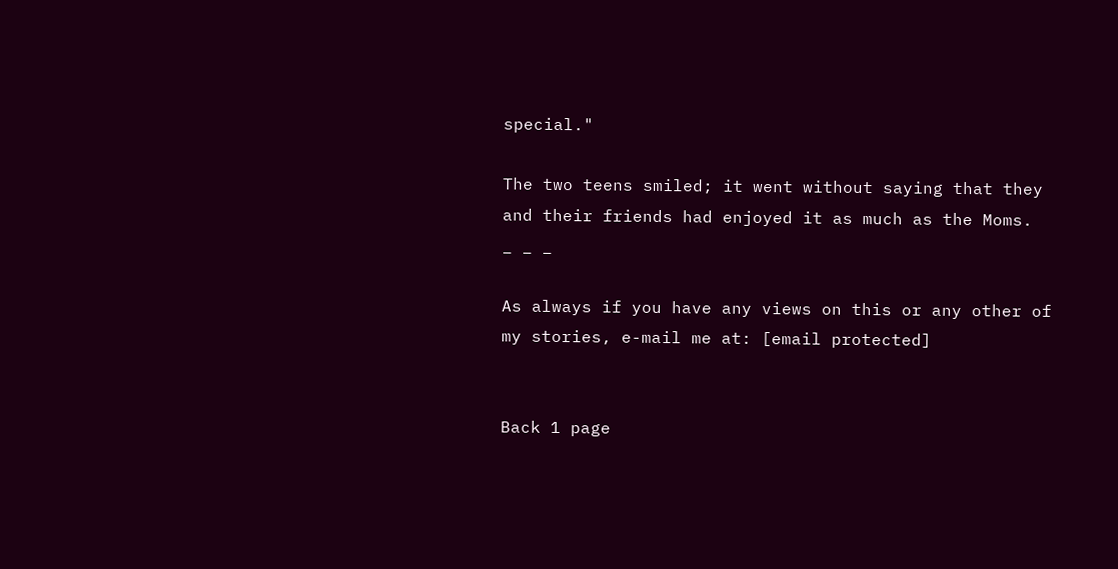special."

The two teens smiled; it went without saying that they and their friends had enjoyed it as much as the Moms.
_ _ _

As always if you have any views on this or any other of my stories, e-mail me at: [email protected]


Back 1 page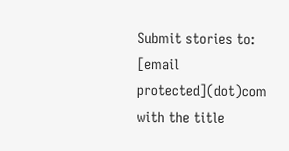Submit stories to: [email protected](dot)com
with the title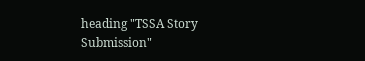heading "TSSA Story Submission"